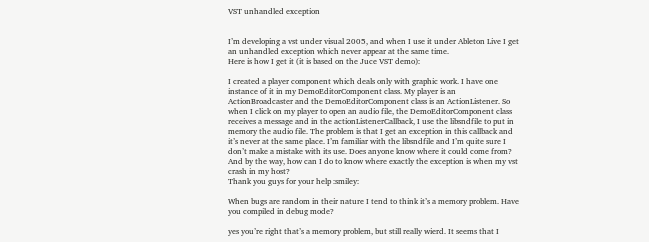VST unhandled exception


I’m developing a vst under visual 2005, and when I use it under Ableton Live I get an unhandled exception which never appear at the same time.
Here is how I get it (it is based on the Juce VST demo):

I created a player component which deals only with graphic work. I have one instance of it in my DemoEditorComponent class. My player is an ActionBroadcaster and the DemoEditorComponent class is an ActionListener. So when I click on my player to open an audio file, the DemoEditorComponent class receives a message and in the actionListenerCallback, I use the libsndfile to put in memory the audio file. The problem is that I get an exception in this callback and it’s never at the same place. I’m familiar with the libsndfile and I’m quite sure I don’t make a mistake with its use. Does anyone know where it could come from?
And by the way, how can I do to know where exactly the exception is when my vst crash in my host?
Thank you guys for your help :smiley:

When bugs are random in their nature I tend to think it’s a memory problem. Have you compiled in debug mode?

yes you’re right that’s a memory problem, but still really wierd. It seems that I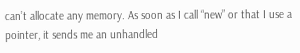can’t allocate any memory. As soon as I call “new” or that I use a pointer, it sends me an unhandled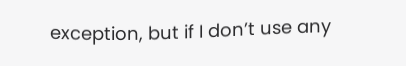exception, but if I don’t use any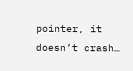pointer, it doesn’t crash…